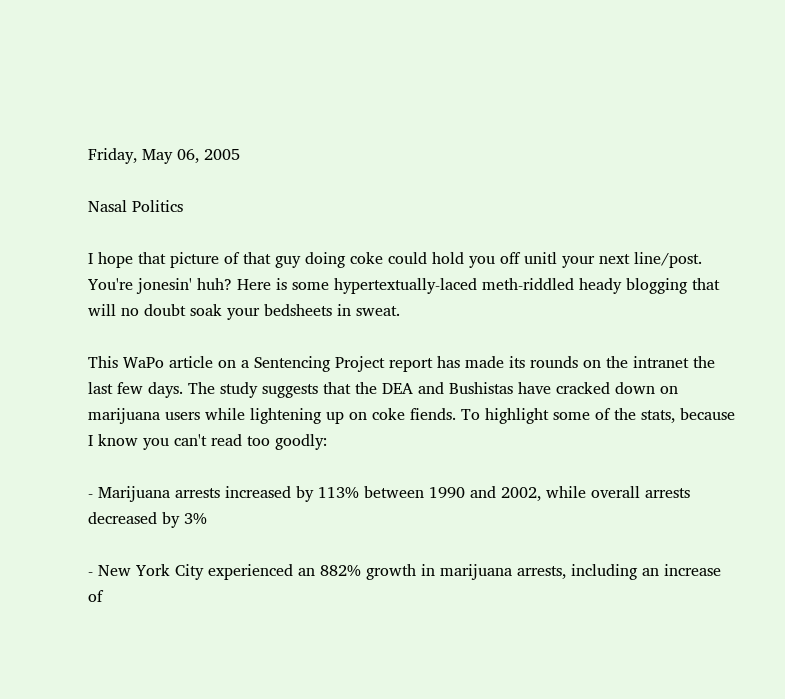Friday, May 06, 2005

Nasal Politics

I hope that picture of that guy doing coke could hold you off unitl your next line/post. You're jonesin' huh? Here is some hypertextually-laced meth-riddled heady blogging that will no doubt soak your bedsheets in sweat.

This WaPo article on a Sentencing Project report has made its rounds on the intranet the last few days. The study suggests that the DEA and Bushistas have cracked down on marijuana users while lightening up on coke fiends. To highlight some of the stats, because I know you can't read too goodly:

- Marijuana arrests increased by 113% between 1990 and 2002, while overall arrests decreased by 3%

- New York City experienced an 882% growth in marijuana arrests, including an increase of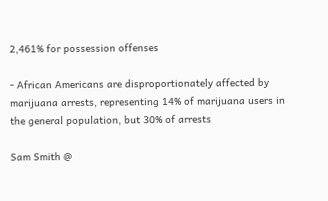2,461% for possession offenses

- African Americans are disproportionately affected by marijuana arrests, representing 14% of marijuana users in the general population, but 30% of arrests

Sam Smith @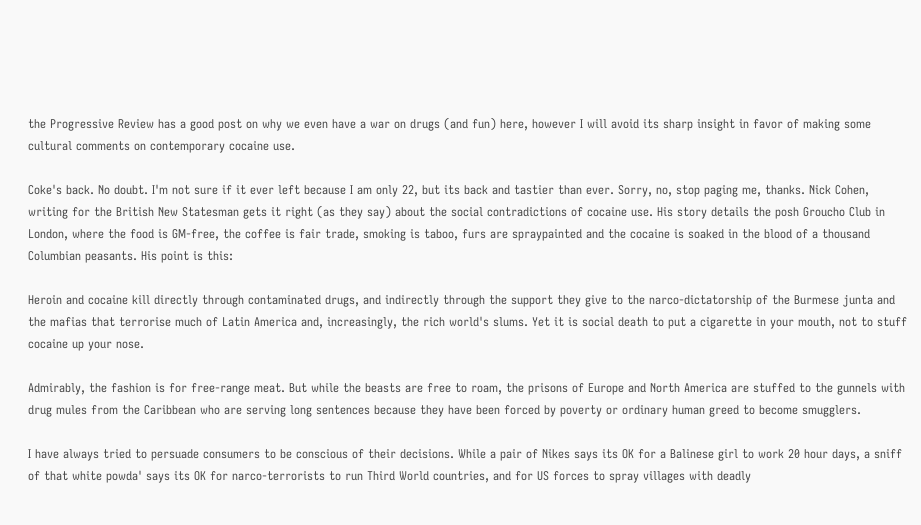the Progressive Review has a good post on why we even have a war on drugs (and fun) here, however I will avoid its sharp insight in favor of making some cultural comments on contemporary cocaine use.

Coke's back. No doubt. I'm not sure if it ever left because I am only 22, but its back and tastier than ever. Sorry, no, stop paging me, thanks. Nick Cohen, writing for the British New Statesman gets it right (as they say) about the social contradictions of cocaine use. His story details the posh Groucho Club in London, where the food is GM-free, the coffee is fair trade, smoking is taboo, furs are spraypainted and the cocaine is soaked in the blood of a thousand Columbian peasants. His point is this:

Heroin and cocaine kill directly through contaminated drugs, and indirectly through the support they give to the narco-dictatorship of the Burmese junta and the mafias that terrorise much of Latin America and, increasingly, the rich world's slums. Yet it is social death to put a cigarette in your mouth, not to stuff cocaine up your nose.

Admirably, the fashion is for free-range meat. But while the beasts are free to roam, the prisons of Europe and North America are stuffed to the gunnels with drug mules from the Caribbean who are serving long sentences because they have been forced by poverty or ordinary human greed to become smugglers.

I have always tried to persuade consumers to be conscious of their decisions. While a pair of Nikes says its OK for a Balinese girl to work 20 hour days, a sniff of that white powda' says its OK for narco-terrorists to run Third World countries, and for US forces to spray villages with deadly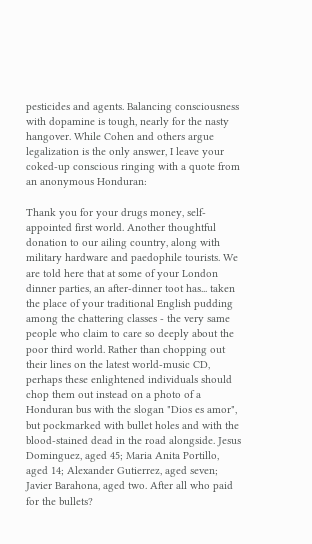pesticides and agents. Balancing consciousness with dopamine is tough, nearly for the nasty hangover. While Cohen and others argue legalization is the only answer, I leave your coked-up conscious ringing with a quote from an anonymous Honduran:

Thank you for your drugs money, self-appointed first world. Another thoughtful donation to our ailing country, along with military hardware and paedophile tourists. We are told here that at some of your London dinner parties, an after-dinner toot has... taken the place of your traditional English pudding among the chattering classes - the very same people who claim to care so deeply about the poor third world. Rather than chopping out their lines on the latest world-music CD, perhaps these enlightened individuals should chop them out instead on a photo of a Honduran bus with the slogan "Dios es amor", but pockmarked with bullet holes and with the blood-stained dead in the road alongside. Jesus Dominguez, aged 45; Maria Anita Portillo, aged 14; Alexander Gutierrez, aged seven; Javier Barahona, aged two. After all who paid for the bullets?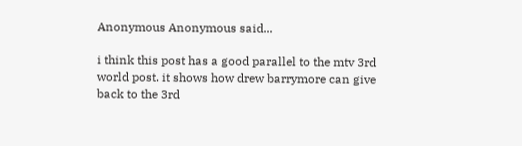Anonymous Anonymous said...

i think this post has a good parallel to the mtv 3rd world post. it shows how drew barrymore can give back to the 3rd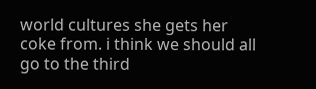world cultures she gets her coke from. i think we should all go to the third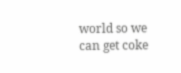world so we can get coke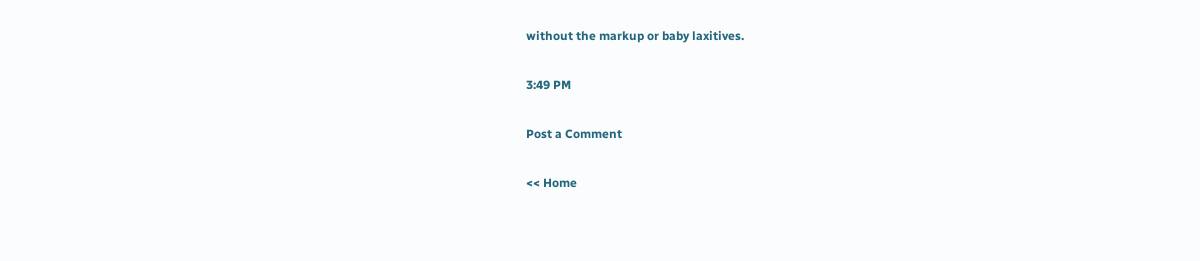without the markup or baby laxitives.

3:49 PM

Post a Comment

<< Home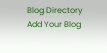Blog Directory Add Your Blog